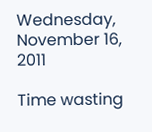Wednesday, November 16, 2011

Time wasting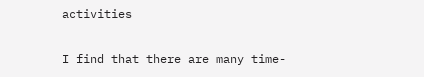activities

I find that there are many time-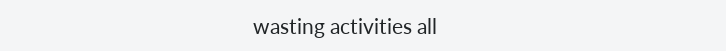wasting activities all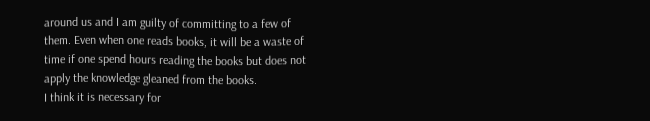around us and I am guilty of committing to a few of them. Even when one reads books, it will be a waste of time if one spend hours reading the books but does not apply the knowledge gleaned from the books.
I think it is necessary for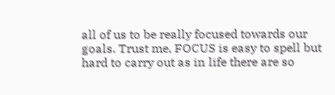all of us to be really focused towards our goals. Trust me, FOCUS is easy to spell but hard to carry out as in life there are so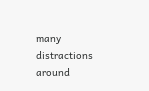many distractions around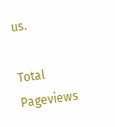us.

Total Pageviews